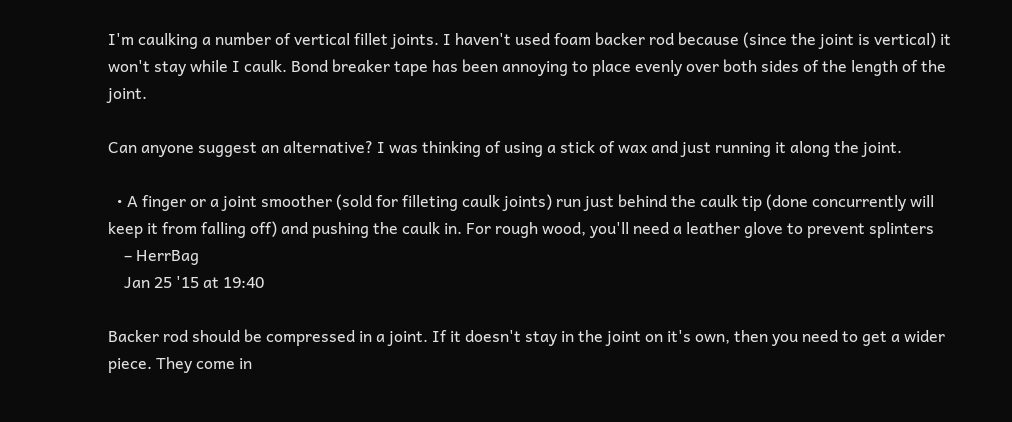I'm caulking a number of vertical fillet joints. I haven't used foam backer rod because (since the joint is vertical) it won't stay while I caulk. Bond breaker tape has been annoying to place evenly over both sides of the length of the joint.

Can anyone suggest an alternative? I was thinking of using a stick of wax and just running it along the joint.

  • A finger or a joint smoother (sold for filleting caulk joints) run just behind the caulk tip (done concurrently will keep it from falling off) and pushing the caulk in. For rough wood, you'll need a leather glove to prevent splinters
    – HerrBag
    Jan 25 '15 at 19:40

Backer rod should be compressed in a joint. If it doesn't stay in the joint on it's own, then you need to get a wider piece. They come in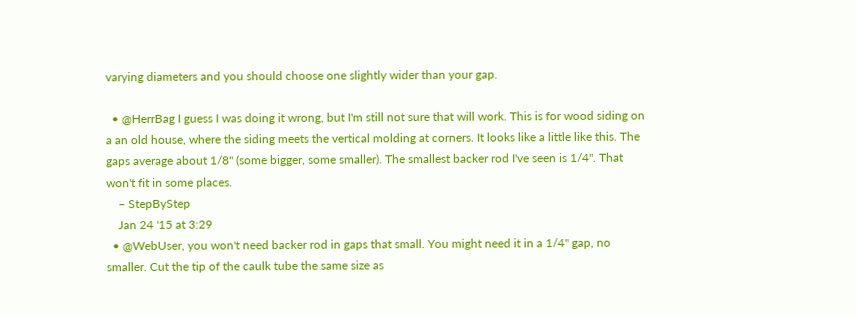varying diameters and you should choose one slightly wider than your gap.

  • @HerrBag I guess I was doing it wrong, but I'm still not sure that will work. This is for wood siding on a an old house, where the siding meets the vertical molding at corners. It looks like a little like this. The gaps average about 1/8" (some bigger, some smaller). The smallest backer rod I've seen is 1/4". That won't fit in some places.
    – StepByStep
    Jan 24 '15 at 3:29
  • @WebUser, you won't need backer rod in gaps that small. You might need it in a 1/4" gap, no smaller. Cut the tip of the caulk tube the same size as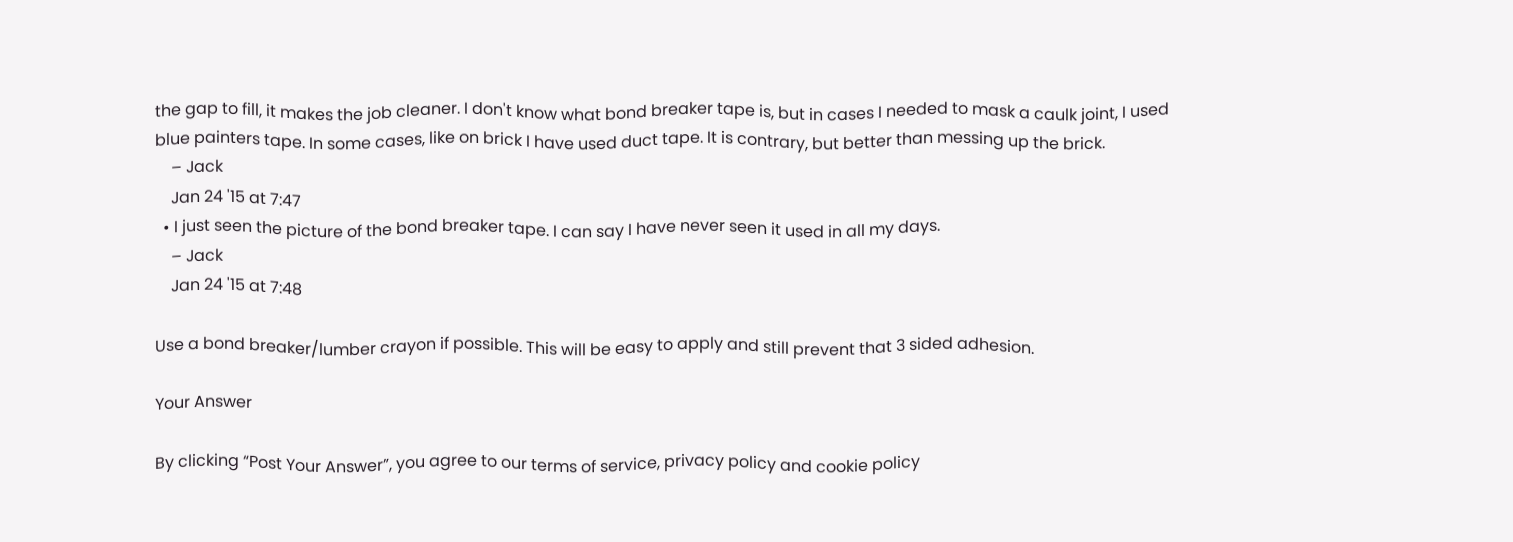the gap to fill, it makes the job cleaner. I don't know what bond breaker tape is, but in cases I needed to mask a caulk joint, I used blue painters tape. In some cases, like on brick I have used duct tape. It is contrary, but better than messing up the brick.
    – Jack
    Jan 24 '15 at 7:47
  • I just seen the picture of the bond breaker tape. I can say I have never seen it used in all my days.
    – Jack
    Jan 24 '15 at 7:48

Use a bond breaker/lumber crayon if possible. This will be easy to apply and still prevent that 3 sided adhesion.

Your Answer

By clicking “Post Your Answer”, you agree to our terms of service, privacy policy and cookie policy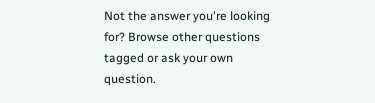Not the answer you're looking for? Browse other questions tagged or ask your own question.